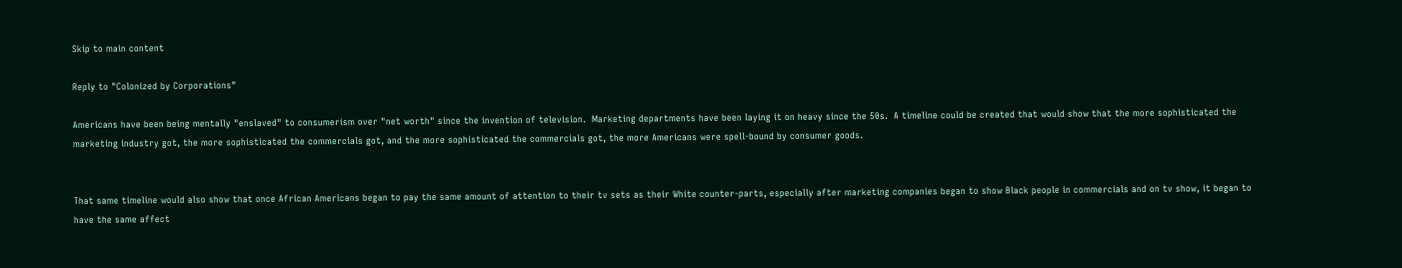Skip to main content

Reply to "Colonized by Corporations"

Americans have been being mentally "enslaved" to consumerism over "net worth" since the invention of television.  Marketing departments have been laying it on heavy since the 50s.  A timeline could be created that would show that the more sophisticated the marketing industry got, the more sophisticated the commercials got, and the more sophisticated the commercials got, the more Americans were spell-bound by consumer goods.


That same timeline would also show that once African Americans began to pay the same amount of attention to their tv sets as their White counter-parts, especially after marketing companies began to show Black people in commercials and on tv show, it began to have the same affect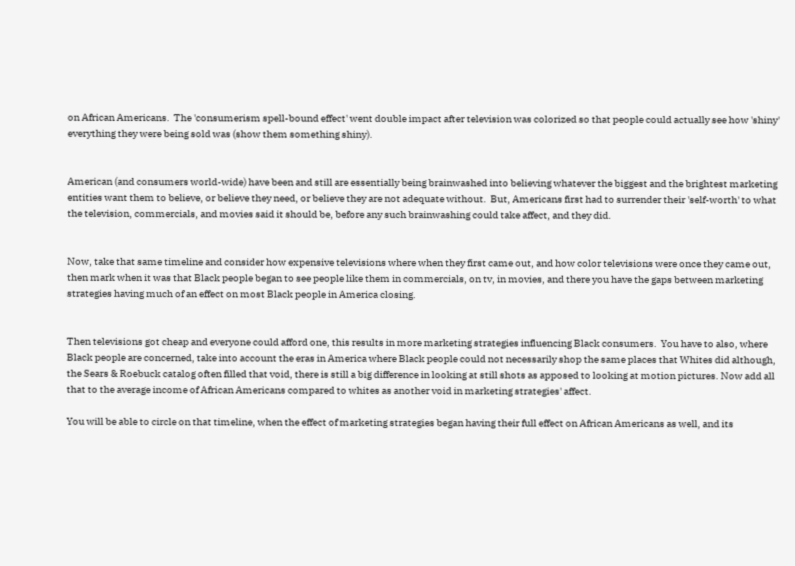on African Americans.  The 'consumerism spell-bound effect' went double impact after television was colorized so that people could actually see how 'shiny' everything they were being sold was (show them something shiny).


American (and consumers world-wide) have been and still are essentially being brainwashed into believing whatever the biggest and the brightest marketing entities want them to believe, or believe they need, or believe they are not adequate without.  But, Americans first had to surrender their 'self-worth' to what the television, commercials, and movies said it should be, before any such brainwashing could take affect, and they did.


Now, take that same timeline and consider how expensive televisions where when they first came out, and how color televisions were once they came out, then mark when it was that Black people began to see people like them in commercials, on tv, in movies, and there you have the gaps between marketing strategies having much of an effect on most Black people in America closing.


Then televisions got cheap and everyone could afford one, this results in more marketing strategies influencing Black consumers.  You have to also, where Black people are concerned, take into account the eras in America where Black people could not necessarily shop the same places that Whites did although, the Sears & Roebuck catalog often filled that void, there is still a big difference in looking at still shots as apposed to looking at motion pictures. Now add all that to the average income of African Americans compared to whites as another void in marketing strategies' affect.

You will be able to circle on that timeline, when the effect of marketing strategies began having their full effect on African Americans as well, and its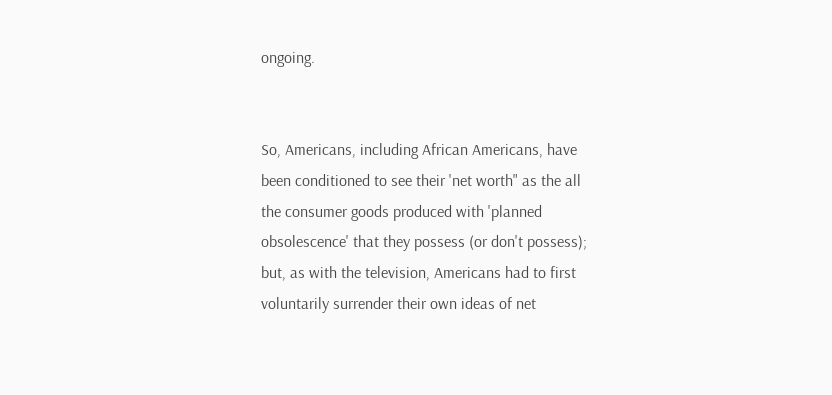ongoing.


So, Americans, including African Americans, have been conditioned to see their 'net worth" as the all the consumer goods produced with 'planned obsolescence' that they possess (or don't possess); but, as with the television, Americans had to first voluntarily surrender their own ideas of net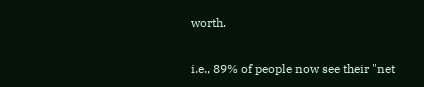worth.


i.e., 89% of people now see their "net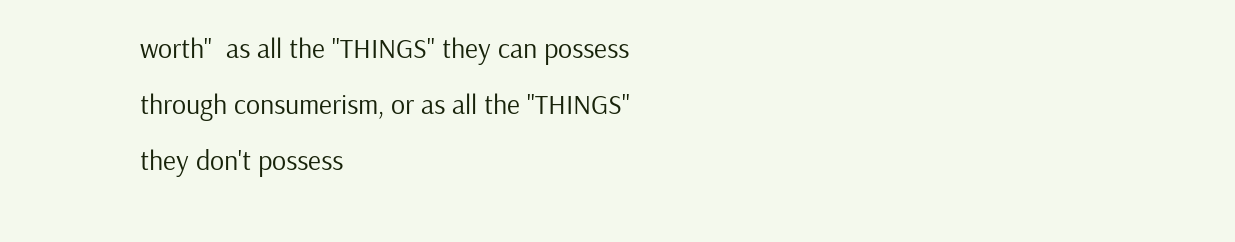worth"  as all the "THINGS" they can possess through consumerism, or as all the "THINGS" they don't possess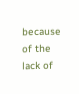because of the lack of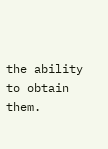the ability to obtain them.